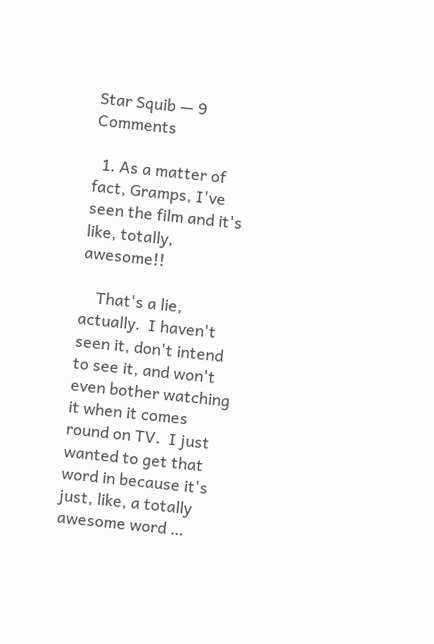Star Squib — 9 Comments

  1. As a matter of fact, Gramps, I've seen the film and it's like, totally, awesome!!

    That's a lie, actually.  I haven't seen it, don't intend to see it, and won't even bother watching it when it comes round on TV.  I just wanted to get that word in because it's just, like, a totally awesome word …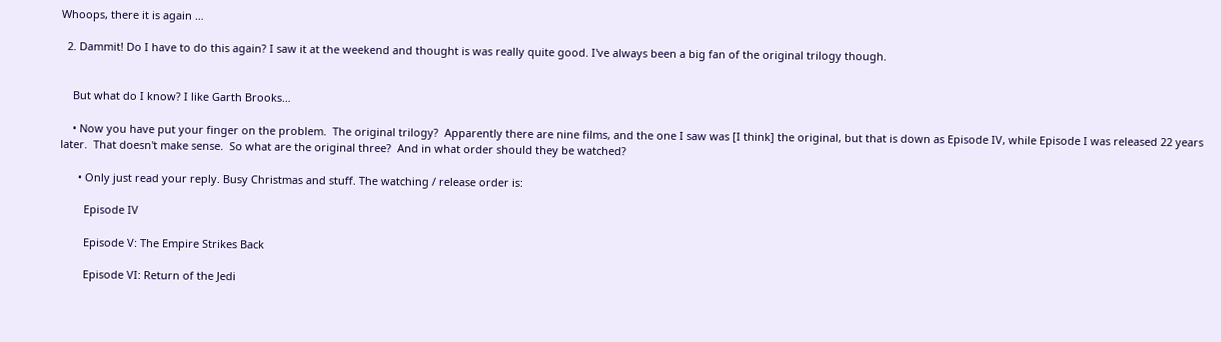Whoops, there it is again …

  2. Dammit! Do I have to do this again? I saw it at the weekend and thought is was really quite good. I've always been a big fan of the original trilogy though.


    But what do I know? I like Garth Brooks…

    • Now you have put your finger on the problem.  The original trilogy?  Apparently there are nine films, and the one I saw was [I think] the original, but that is down as Episode IV, while Episode I was released 22 years later.  That doesn't make sense.  So what are the original three?  And in what order should they be watched?

      • Only just read your reply. Busy Christmas and stuff. The watching / release order is:

        Episode IV

        Episode V: The Empire Strikes Back

        Episode VI: Return of the Jedi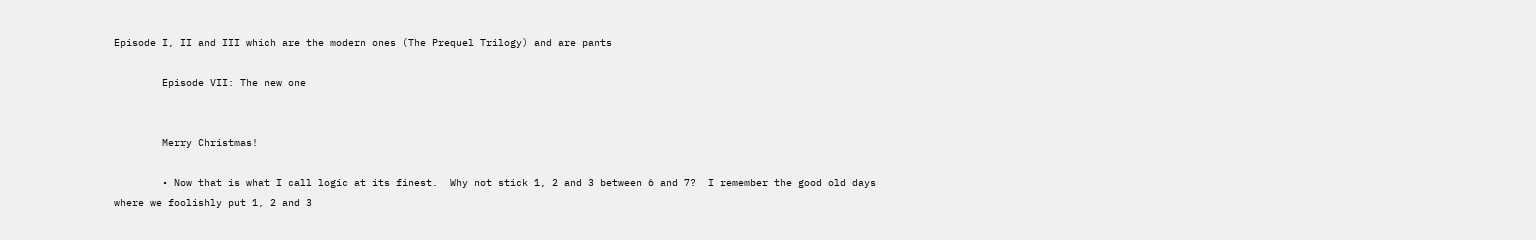Episode I, II and III which are the modern ones (The Prequel Trilogy) and are pants

        Episode VII: The new one


        Merry Christmas!

        • Now that is what I call logic at its finest.  Why not stick 1, 2 and 3 between 6 and 7?  I remember the good old days where we foolishly put 1, 2 and 3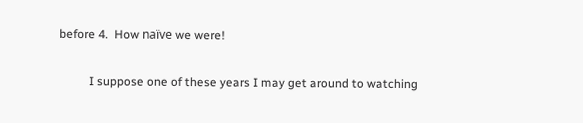before 4.  How naïve we were!

          I suppose one of these years I may get around to watching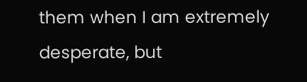them when I am extremely desperate, but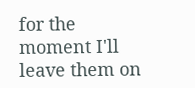for the moment I'll leave them on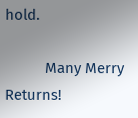hold.

          Many Merry Returns!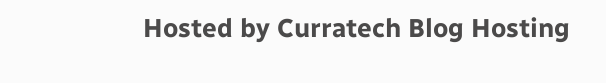Hosted by Curratech Blog Hosting